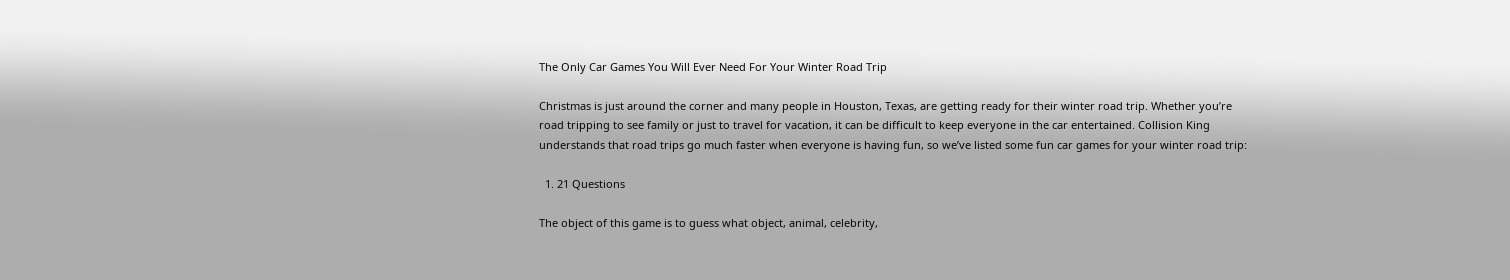The Only Car Games You Will Ever Need For Your Winter Road Trip

Christmas is just around the corner and many people in Houston, Texas, are getting ready for their winter road trip. Whether you’re road tripping to see family or just to travel for vacation, it can be difficult to keep everyone in the car entertained. Collision King understands that road trips go much faster when everyone is having fun, so we’ve listed some fun car games for your winter road trip:

  1. 21 Questions

The object of this game is to guess what object, animal, celebrity,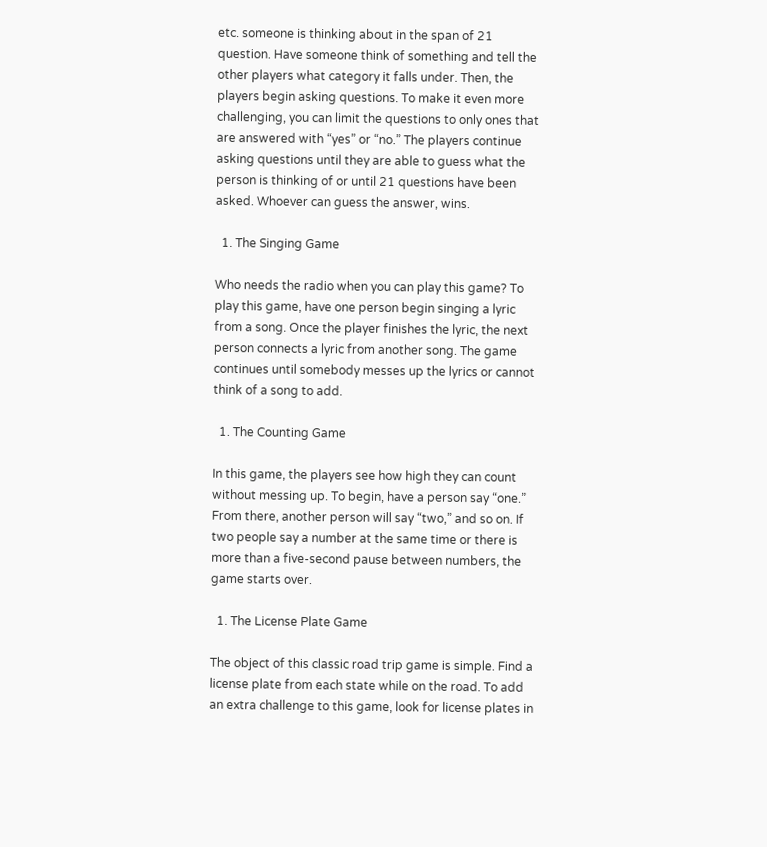etc. someone is thinking about in the span of 21 question. Have someone think of something and tell the other players what category it falls under. Then, the players begin asking questions. To make it even more challenging, you can limit the questions to only ones that are answered with “yes” or “no.” The players continue asking questions until they are able to guess what the person is thinking of or until 21 questions have been asked. Whoever can guess the answer, wins.

  1. The Singing Game

Who needs the radio when you can play this game? To play this game, have one person begin singing a lyric from a song. Once the player finishes the lyric, the next person connects a lyric from another song. The game continues until somebody messes up the lyrics or cannot think of a song to add.

  1. The Counting Game

In this game, the players see how high they can count without messing up. To begin, have a person say “one.” From there, another person will say “two,” and so on. If two people say a number at the same time or there is more than a five-second pause between numbers, the game starts over.

  1. The License Plate Game

The object of this classic road trip game is simple. Find a license plate from each state while on the road. To add an extra challenge to this game, look for license plates in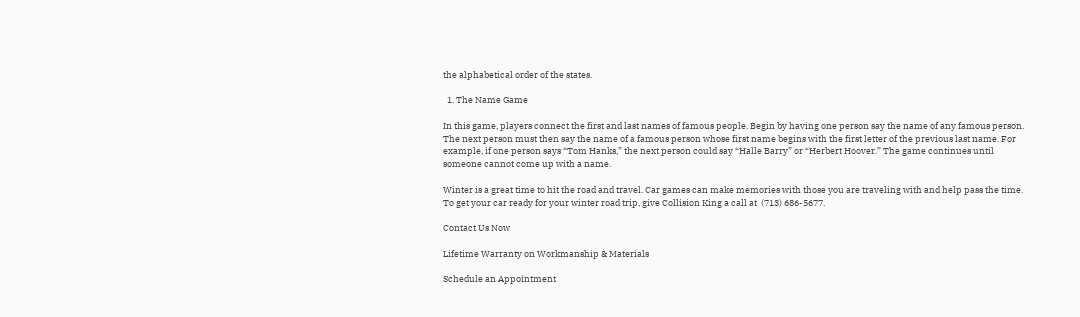the alphabetical order of the states.

  1. The Name Game

In this game, players connect the first and last names of famous people. Begin by having one person say the name of any famous person. The next person must then say the name of a famous person whose first name begins with the first letter of the previous last name. For example, if one person says “Tom Hanks,” the next person could say “Halle Barry” or “Herbert Hoover.” The game continues until someone cannot come up with a name.

Winter is a great time to hit the road and travel. Car games can make memories with those you are traveling with and help pass the time. To get your car ready for your winter road trip, give Collision King a call at  (713) 686-5677.

Contact Us Now

Lifetime Warranty on Workmanship & Materials

Schedule an Appointment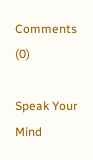Comments (0)

Speak Your Mind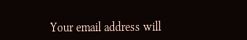Your email address will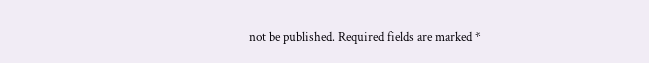not be published. Required fields are marked *